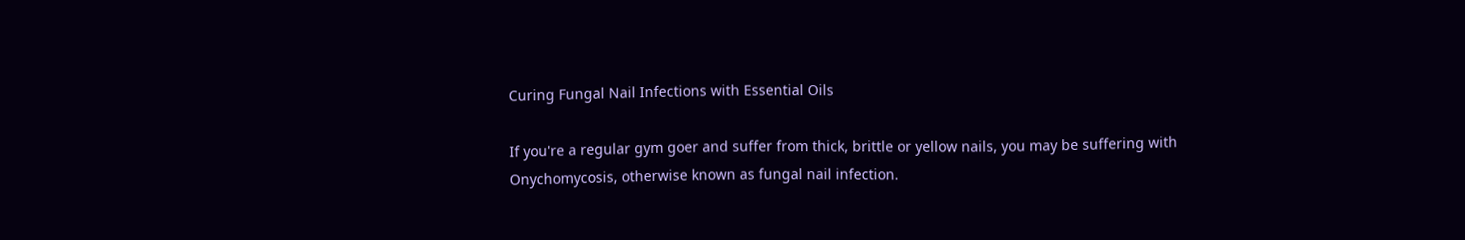Curing Fungal Nail Infections with Essential Oils

If you're a regular gym goer and suffer from thick, brittle or yellow nails, you may be suffering with Onychomycosis, otherwise known as fungal nail infection.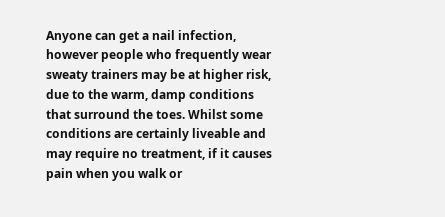Anyone can get a nail infection, however people who frequently wear sweaty trainers may be at higher risk, due to the warm, damp conditions that surround the toes. Whilst some conditions are certainly liveable and may require no treatment, if it causes pain when you walk or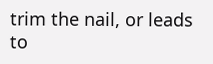trim the nail, or leads to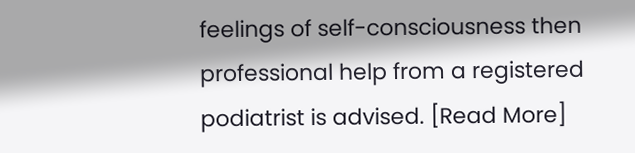feelings of self-consciousness then professional help from a registered podiatrist is advised. [Read More]